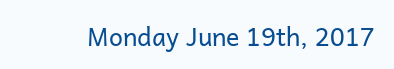Monday June 19th, 2017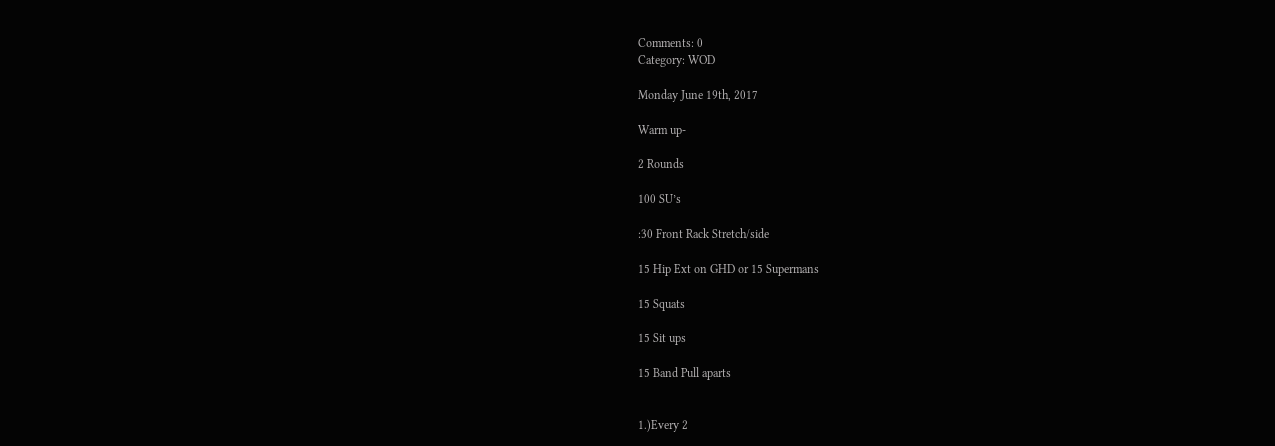Comments: 0
Category: WOD

Monday June 19th, 2017

Warm up-

2 Rounds

100 SU’s

:30 Front Rack Stretch/side

15 Hip Ext on GHD or 15 Supermans

15 Squats

15 Sit ups

15 Band Pull aparts


1.)Every 2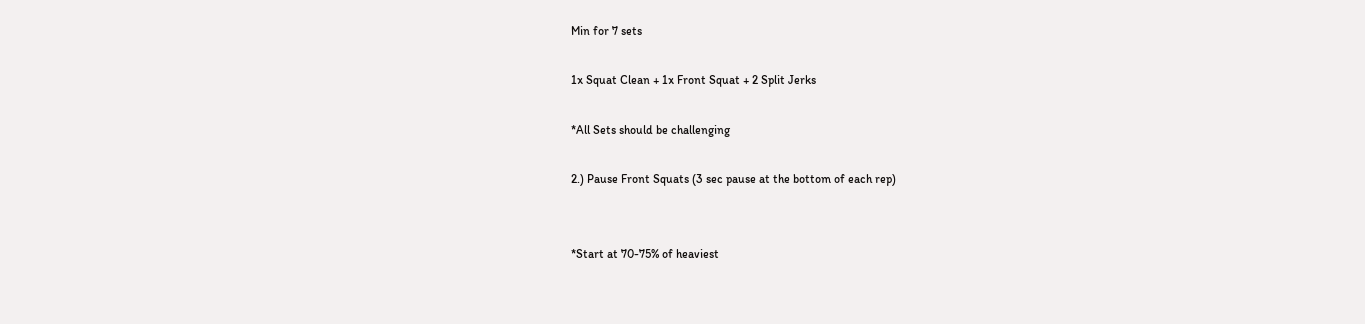Min for 7 sets

1x Squat Clean + 1x Front Squat + 2 Split Jerks

*All Sets should be challenging

2.) Pause Front Squats (3 sec pause at the bottom of each rep)


*Start at 70-75% of heaviest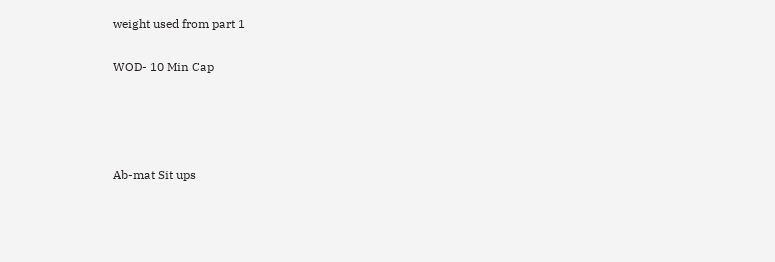weight used from part 1

WOD- 10 Min Cap




Ab-mat Sit ups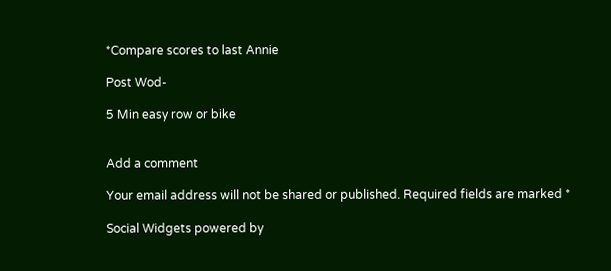*Compare scores to last Annie

Post Wod-

5 Min easy row or bike


Add a comment

Your email address will not be shared or published. Required fields are marked *

Social Widgets powered by